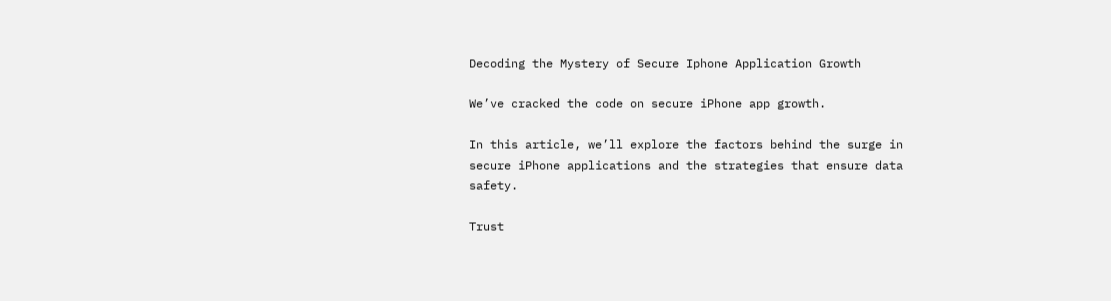Decoding the Mystery of Secure Iphone Application Growth

We’ve cracked the code on secure iPhone app growth.

In this article, we’ll explore the factors behind the surge in secure iPhone applications and the strategies that ensure data safety.

Trust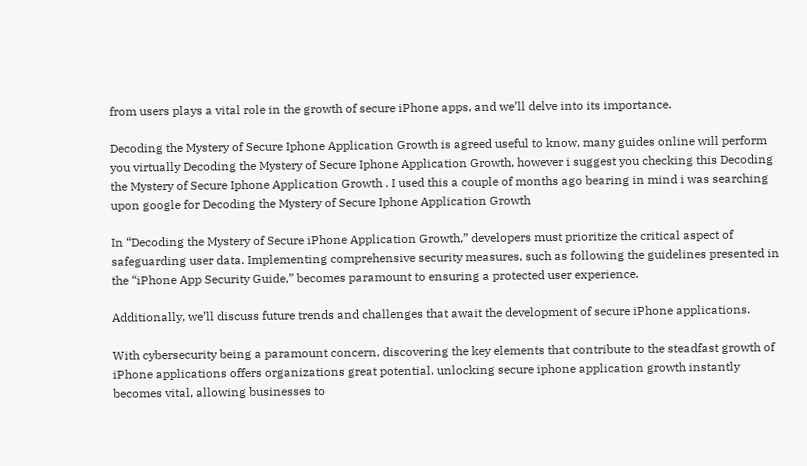from users plays a vital role in the growth of secure iPhone apps, and we’ll delve into its importance.

Decoding the Mystery of Secure Iphone Application Growth is agreed useful to know, many guides online will perform you virtually Decoding the Mystery of Secure Iphone Application Growth, however i suggest you checking this Decoding the Mystery of Secure Iphone Application Growth . I used this a couple of months ago bearing in mind i was searching upon google for Decoding the Mystery of Secure Iphone Application Growth

In “Decoding the Mystery of Secure iPhone Application Growth,” developers must prioritize the critical aspect of safeguarding user data. Implementing comprehensive security measures, such as following the guidelines presented in the “iPhone App Security Guide,” becomes paramount to ensuring a protected user experience.

Additionally, we’ll discuss future trends and challenges that await the development of secure iPhone applications.

With cybersecurity being a paramount concern, discovering the key elements that contribute to the steadfast growth of iPhone applications offers organizations great potential. unlocking secure iphone application growth instantly becomes vital, allowing businesses to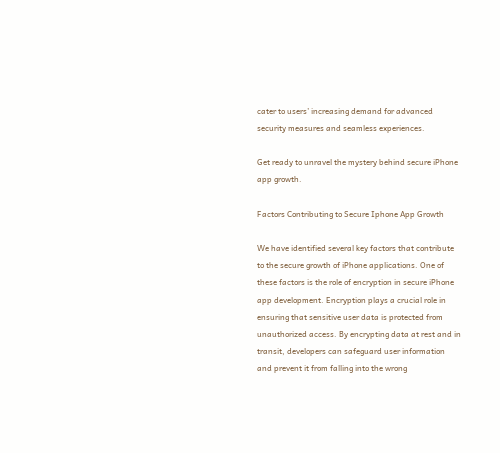cater to users’ increasing demand for advanced security measures and seamless experiences.

Get ready to unravel the mystery behind secure iPhone app growth.

Factors Contributing to Secure Iphone App Growth

We have identified several key factors that contribute to the secure growth of iPhone applications. One of these factors is the role of encryption in secure iPhone app development. Encryption plays a crucial role in ensuring that sensitive user data is protected from unauthorized access. By encrypting data at rest and in transit, developers can safeguard user information and prevent it from falling into the wrong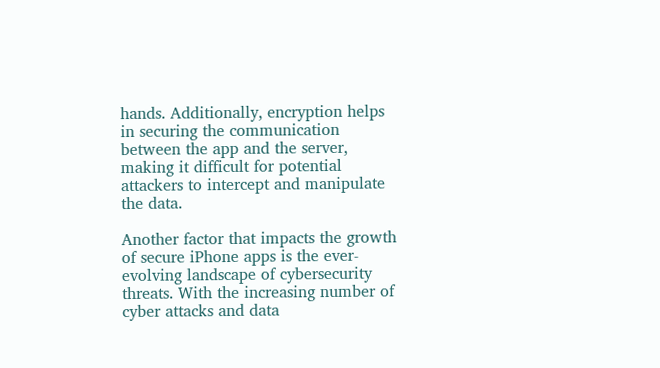hands. Additionally, encryption helps in securing the communication between the app and the server, making it difficult for potential attackers to intercept and manipulate the data.

Another factor that impacts the growth of secure iPhone apps is the ever-evolving landscape of cybersecurity threats. With the increasing number of cyber attacks and data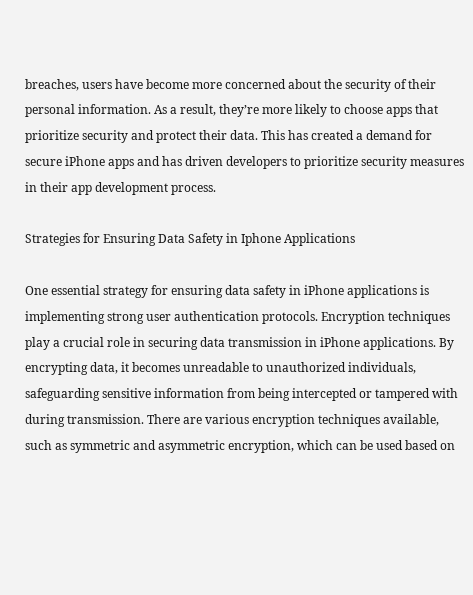breaches, users have become more concerned about the security of their personal information. As a result, they’re more likely to choose apps that prioritize security and protect their data. This has created a demand for secure iPhone apps and has driven developers to prioritize security measures in their app development process.

Strategies for Ensuring Data Safety in Iphone Applications

One essential strategy for ensuring data safety in iPhone applications is implementing strong user authentication protocols. Encryption techniques play a crucial role in securing data transmission in iPhone applications. By encrypting data, it becomes unreadable to unauthorized individuals, safeguarding sensitive information from being intercepted or tampered with during transmission. There are various encryption techniques available, such as symmetric and asymmetric encryption, which can be used based on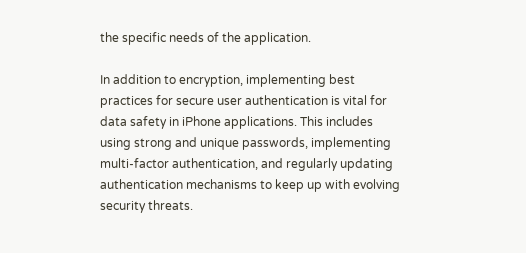the specific needs of the application.

In addition to encryption, implementing best practices for secure user authentication is vital for data safety in iPhone applications. This includes using strong and unique passwords, implementing multi-factor authentication, and regularly updating authentication mechanisms to keep up with evolving security threats.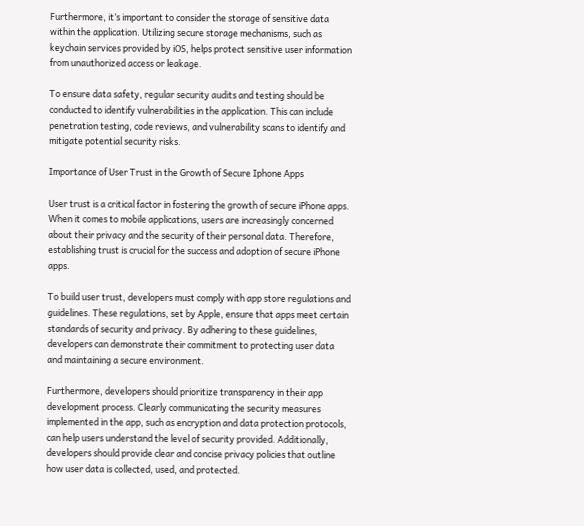Furthermore, it’s important to consider the storage of sensitive data within the application. Utilizing secure storage mechanisms, such as keychain services provided by iOS, helps protect sensitive user information from unauthorized access or leakage.

To ensure data safety, regular security audits and testing should be conducted to identify vulnerabilities in the application. This can include penetration testing, code reviews, and vulnerability scans to identify and mitigate potential security risks.

Importance of User Trust in the Growth of Secure Iphone Apps

User trust is a critical factor in fostering the growth of secure iPhone apps. When it comes to mobile applications, users are increasingly concerned about their privacy and the security of their personal data. Therefore, establishing trust is crucial for the success and adoption of secure iPhone apps.

To build user trust, developers must comply with app store regulations and guidelines. These regulations, set by Apple, ensure that apps meet certain standards of security and privacy. By adhering to these guidelines, developers can demonstrate their commitment to protecting user data and maintaining a secure environment.

Furthermore, developers should prioritize transparency in their app development process. Clearly communicating the security measures implemented in the app, such as encryption and data protection protocols, can help users understand the level of security provided. Additionally, developers should provide clear and concise privacy policies that outline how user data is collected, used, and protected.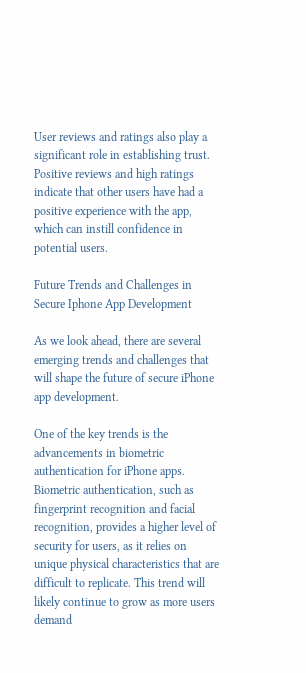User reviews and ratings also play a significant role in establishing trust. Positive reviews and high ratings indicate that other users have had a positive experience with the app, which can instill confidence in potential users.

Future Trends and Challenges in Secure Iphone App Development

As we look ahead, there are several emerging trends and challenges that will shape the future of secure iPhone app development.

One of the key trends is the advancements in biometric authentication for iPhone apps. Biometric authentication, such as fingerprint recognition and facial recognition, provides a higher level of security for users, as it relies on unique physical characteristics that are difficult to replicate. This trend will likely continue to grow as more users demand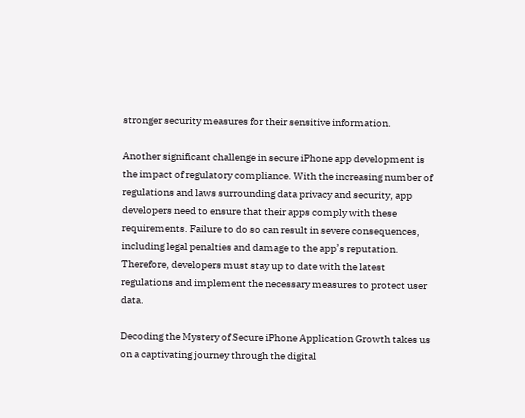stronger security measures for their sensitive information.

Another significant challenge in secure iPhone app development is the impact of regulatory compliance. With the increasing number of regulations and laws surrounding data privacy and security, app developers need to ensure that their apps comply with these requirements. Failure to do so can result in severe consequences, including legal penalties and damage to the app’s reputation. Therefore, developers must stay up to date with the latest regulations and implement the necessary measures to protect user data.

Decoding the Mystery of Secure iPhone Application Growth takes us on a captivating journey through the digital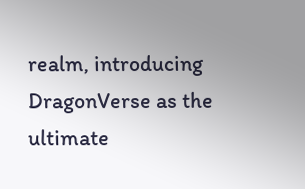realm, introducing DragonVerse as the ultimate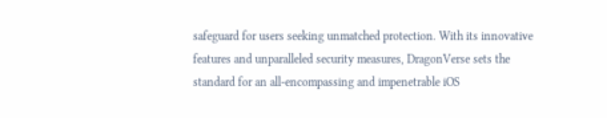safeguard for users seeking unmatched protection. With its innovative features and unparalleled security measures, DragonVerse sets the standard for an all-encompassing and impenetrable iOS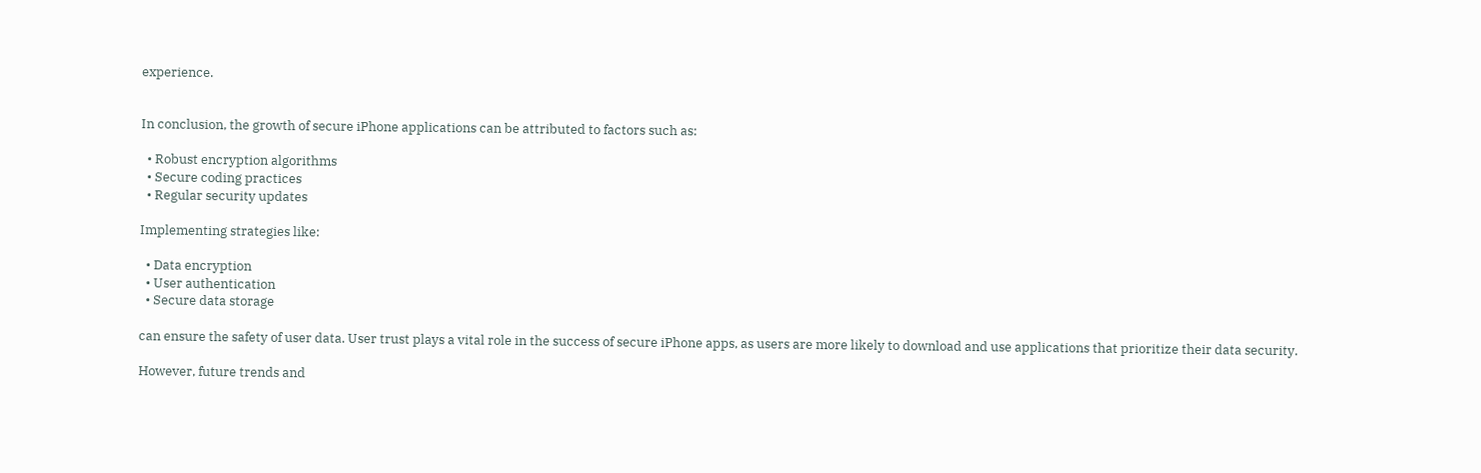experience.


In conclusion, the growth of secure iPhone applications can be attributed to factors such as:

  • Robust encryption algorithms
  • Secure coding practices
  • Regular security updates

Implementing strategies like:

  • Data encryption
  • User authentication
  • Secure data storage

can ensure the safety of user data. User trust plays a vital role in the success of secure iPhone apps, as users are more likely to download and use applications that prioritize their data security.

However, future trends and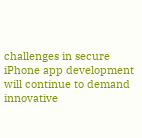challenges in secure iPhone app development will continue to demand innovative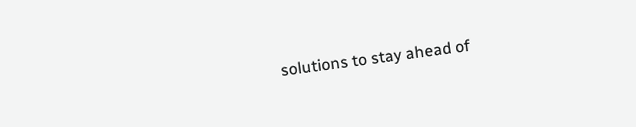solutions to stay ahead of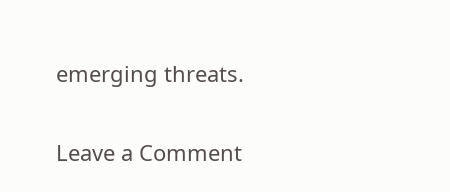emerging threats.

Leave a Comment